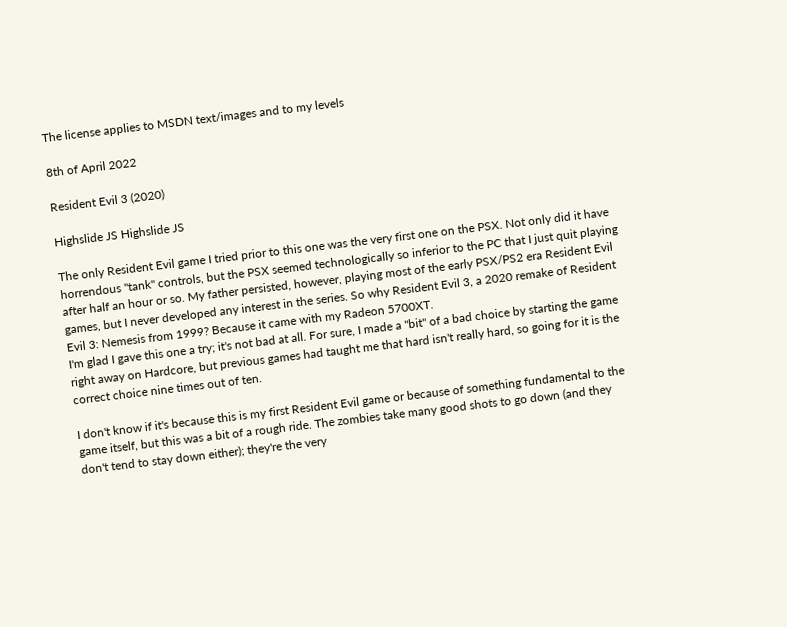The license applies to MSDN text/images and to my levels

8th of April 2022

Resident Evil 3 (2020)

Highslide JS Highslide JS

The only Resident Evil game I tried prior to this one was the very first one on the PSX. Not only did it have horrendous "tank" controls, but the PSX seemed technologically so inferior to the PC that I just quit playing after half an hour or so. My father persisted, however, playing most of the early PSX/PS2 era Resident Evil games, but I never developed any interest in the series. So why Resident Evil 3, a 2020 remake of Resident Evil 3: Nemesis from 1999? Because it came with my Radeon 5700XT.
I'm glad I gave this one a try; it's not bad at all. For sure, I made a "bit" of a bad choice by starting the game right away on Hardcore, but previous games had taught me that hard isn't really hard, so going for it is the correct choice nine times out of ten.

I don't know if it's because this is my first Resident Evil game or because of something fundamental to the game itself, but this was a bit of a rough ride. The zombies take many good shots to go down (and they don't tend to stay down either); they're the very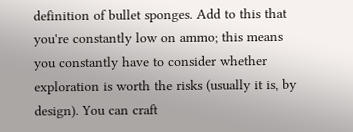definition of bullet sponges. Add to this that you're constantly low on ammo; this means you constantly have to consider whether exploration is worth the risks (usually it is, by design). You can craft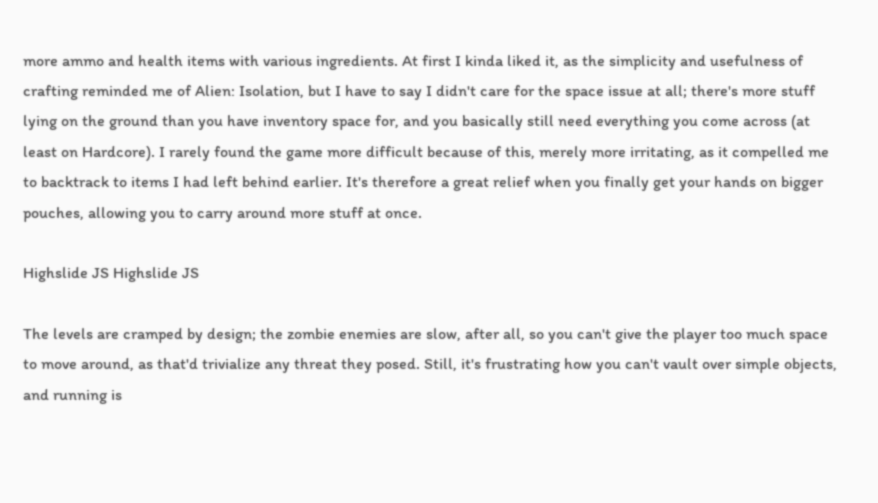more ammo and health items with various ingredients. At first I kinda liked it, as the simplicity and usefulness of crafting reminded me of Alien: Isolation, but I have to say I didn't care for the space issue at all; there's more stuff lying on the ground than you have inventory space for, and you basically still need everything you come across (at least on Hardcore). I rarely found the game more difficult because of this, merely more irritating, as it compelled me to backtrack to items I had left behind earlier. It's therefore a great relief when you finally get your hands on bigger pouches, allowing you to carry around more stuff at once.

Highslide JS Highslide JS

The levels are cramped by design; the zombie enemies are slow, after all, so you can't give the player too much space to move around, as that'd trivialize any threat they posed. Still, it's frustrating how you can't vault over simple objects, and running is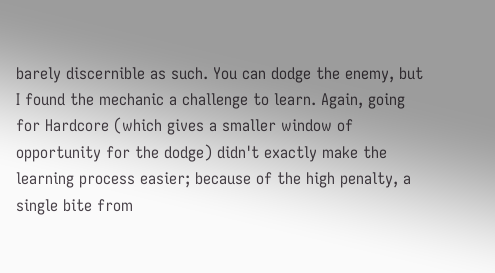barely discernible as such. You can dodge the enemy, but I found the mechanic a challenge to learn. Again, going for Hardcore (which gives a smaller window of opportunity for the dodge) didn't exactly make the learning process easier; because of the high penalty, a single bite from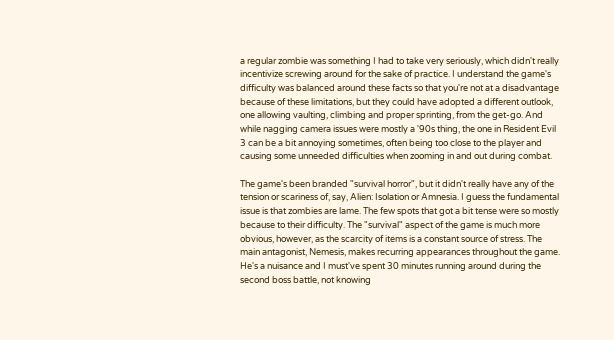a regular zombie was something I had to take very seriously, which didn't really incentivize screwing around for the sake of practice. I understand the game's difficulty was balanced around these facts so that you're not at a disadvantage because of these limitations, but they could have adopted a different outlook, one allowing vaulting, climbing and proper sprinting, from the get-go. And while nagging camera issues were mostly a '90s thing, the one in Resident Evil 3 can be a bit annoying sometimes, often being too close to the player and causing some unneeded difficulties when zooming in and out during combat.

The game's been branded "survival horror", but it didn't really have any of the tension or scariness of, say, Alien: Isolation or Amnesia. I guess the fundamental issue is that zombies are lame. The few spots that got a bit tense were so mostly because to their difficulty. The "survival" aspect of the game is much more obvious, however, as the scarcity of items is a constant source of stress. The main antagonist, Nemesis, makes recurring appearances throughout the game. He's a nuisance and I must've spent 30 minutes running around during the second boss battle, not knowing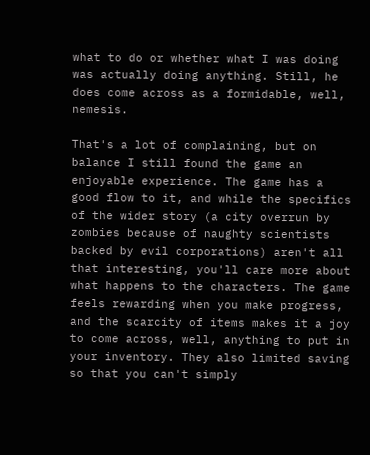what to do or whether what I was doing was actually doing anything. Still, he does come across as a formidable, well, nemesis.

That's a lot of complaining, but on balance I still found the game an enjoyable experience. The game has a good flow to it, and while the specifics of the wider story (a city overrun by zombies because of naughty scientists backed by evil corporations) aren't all that interesting, you'll care more about what happens to the characters. The game feels rewarding when you make progress, and the scarcity of items makes it a joy to come across, well, anything to put in your inventory. They also limited saving so that you can't simply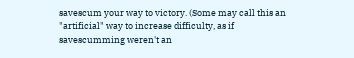savescum your way to victory. (Some may call this an "artificial" way to increase difficulty, as if savescumming weren't an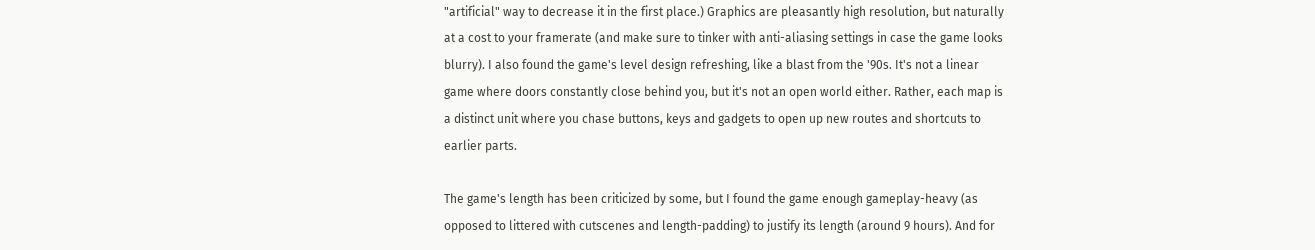"artificial" way to decrease it in the first place.) Graphics are pleasantly high resolution, but naturally at a cost to your framerate (and make sure to tinker with anti-aliasing settings in case the game looks blurry). I also found the game's level design refreshing, like a blast from the '90s. It's not a linear game where doors constantly close behind you, but it's not an open world either. Rather, each map is a distinct unit where you chase buttons, keys and gadgets to open up new routes and shortcuts to earlier parts.

The game's length has been criticized by some, but I found the game enough gameplay-heavy (as opposed to littered with cutscenes and length-padding) to justify its length (around 9 hours). And for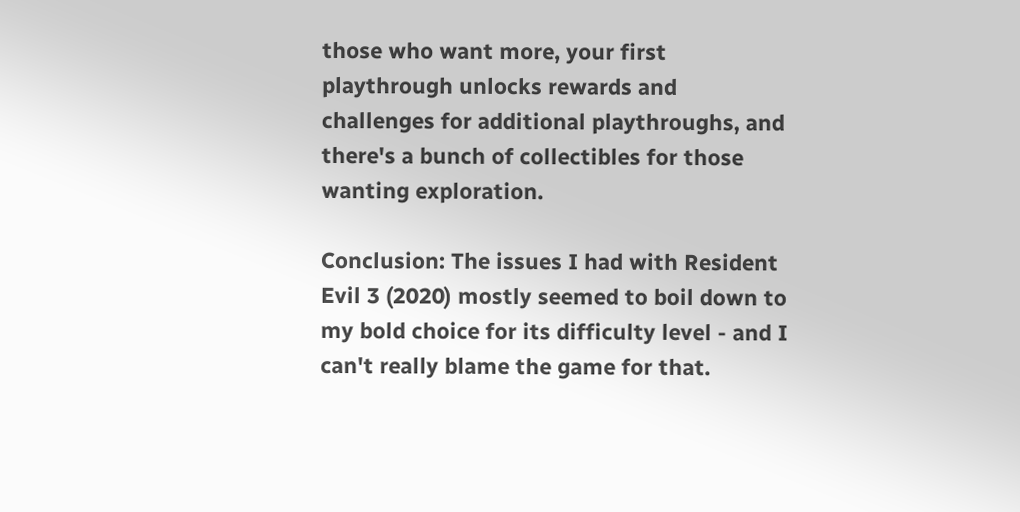those who want more, your first playthrough unlocks rewards and challenges for additional playthroughs, and there's a bunch of collectibles for those wanting exploration.

Conclusion: The issues I had with Resident Evil 3 (2020) mostly seemed to boil down to my bold choice for its difficulty level - and I can't really blame the game for that.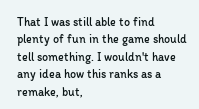That I was still able to find plenty of fun in the game should tell something. I wouldn't have any idea how this ranks as a remake, but,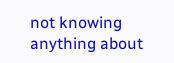not knowing anything about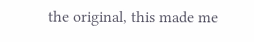the original, this made me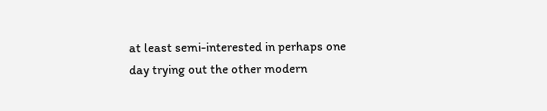at least semi-interested in perhaps one day trying out the other modern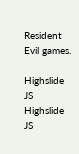Resident Evil games.

Highslide JS Highslide JS